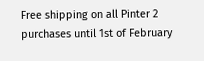Free shipping on all Pinter 2 purchases until 1st of February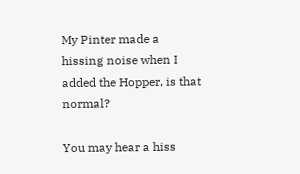My Pinter made a hissing noise when I added the Hopper, is that normal?

You may hear a hiss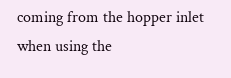coming from the hopper inlet when using the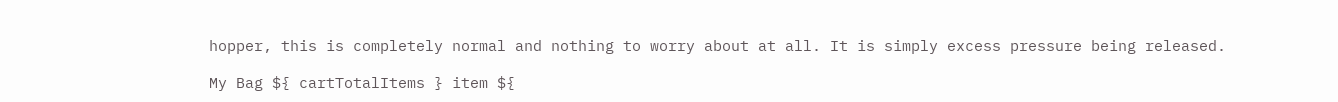hopper, this is completely normal and nothing to worry about at all. It is simply excess pressure being released.

My Bag ${ cartTotalItems } item ${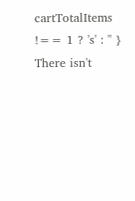cartTotalItems !== 1 ? 's' : '' }
There isn't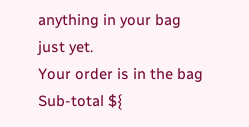anything in your bag just yet.
Your order is in the bag
Sub-total ${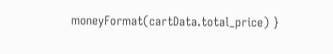moneyFormat(cartData.total_price) }